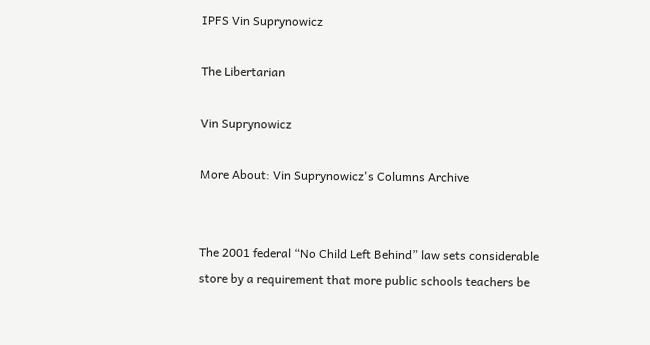IPFS Vin Suprynowicz

The Libertarian

Vin Suprynowicz

More About: Vin Suprynowicz's Columns Archive


The 2001 federal “No Child Left Behind” law sets considerable store by a requirement that more public schools teachers be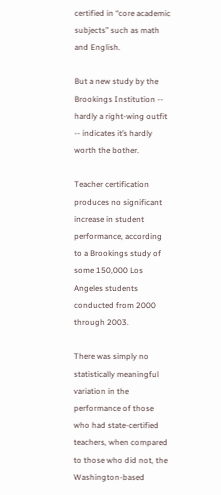certified in “core academic subjects” such as math and English.

But a new study by the Brookings Institution -- hardly a right-wing outfit -- indicates it’s hardly worth the bother.

Teacher certification produces no significant increase in student performance, according to a Brookings study of some 150,000 Los Angeles students conducted from 2000 through 2003.

There was simply no statistically meaningful variation in the performance of those who had state-certified teachers, when compared to those who did not, the Washington-based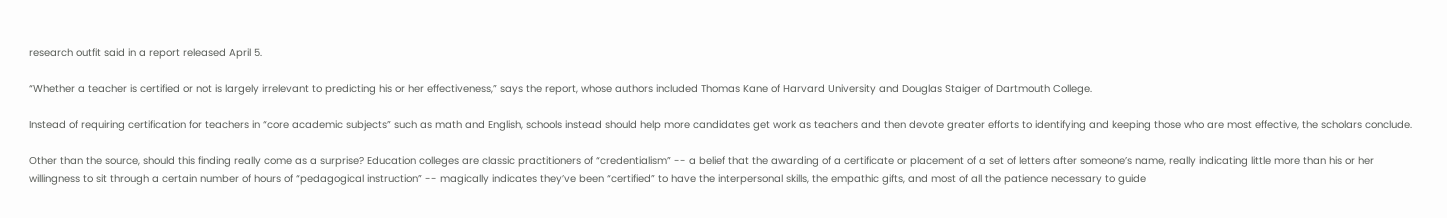research outfit said in a report released April 5.

“Whether a teacher is certified or not is largely irrelevant to predicting his or her effectiveness,” says the report, whose authors included Thomas Kane of Harvard University and Douglas Staiger of Dartmouth College.

Instead of requiring certification for teachers in “core academic subjects” such as math and English, schools instead should help more candidates get work as teachers and then devote greater efforts to identifying and keeping those who are most effective, the scholars conclude.

Other than the source, should this finding really come as a surprise? Education colleges are classic practitioners of “credentialism” -- a belief that the awarding of a certificate or placement of a set of letters after someone’s name, really indicating little more than his or her willingness to sit through a certain number of hours of “pedagogical instruction” -- magically indicates they’ve been “certified” to have the interpersonal skills, the empathic gifts, and most of all the patience necessary to guide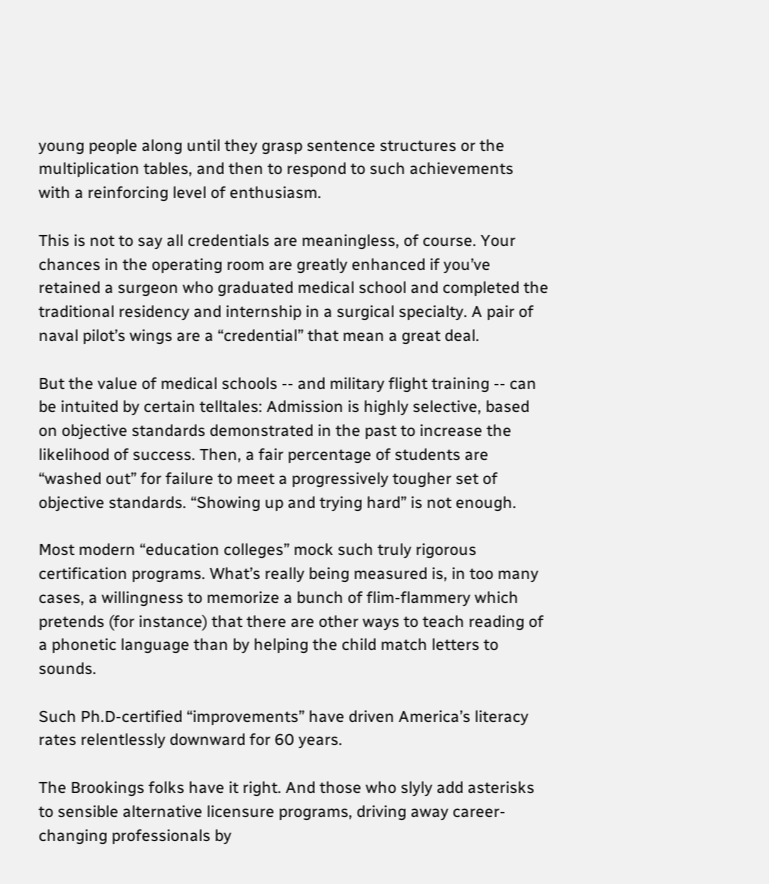young people along until they grasp sentence structures or the multiplication tables, and then to respond to such achievements with a reinforcing level of enthusiasm.

This is not to say all credentials are meaningless, of course. Your chances in the operating room are greatly enhanced if you’ve retained a surgeon who graduated medical school and completed the traditional residency and internship in a surgical specialty. A pair of naval pilot’s wings are a “credential” that mean a great deal.

But the value of medical schools -- and military flight training -- can be intuited by certain telltales: Admission is highly selective, based on objective standards demonstrated in the past to increase the likelihood of success. Then, a fair percentage of students are “washed out” for failure to meet a progressively tougher set of objective standards. “Showing up and trying hard” is not enough.

Most modern “education colleges” mock such truly rigorous certification programs. What’s really being measured is, in too many cases, a willingness to memorize a bunch of flim-flammery which pretends (for instance) that there are other ways to teach reading of a phonetic language than by helping the child match letters to sounds.

Such Ph.D-certified “improvements” have driven America’s literacy rates relentlessly downward for 60 years.

The Brookings folks have it right. And those who slyly add asterisks to sensible alternative licensure programs, driving away career-changing professionals by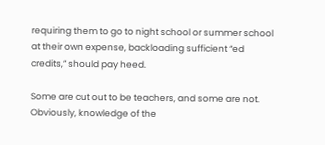requiring them to go to night school or summer school at their own expense, backloading sufficient “ed credits,” should pay heed.

Some are cut out to be teachers, and some are not. Obviously, knowledge of the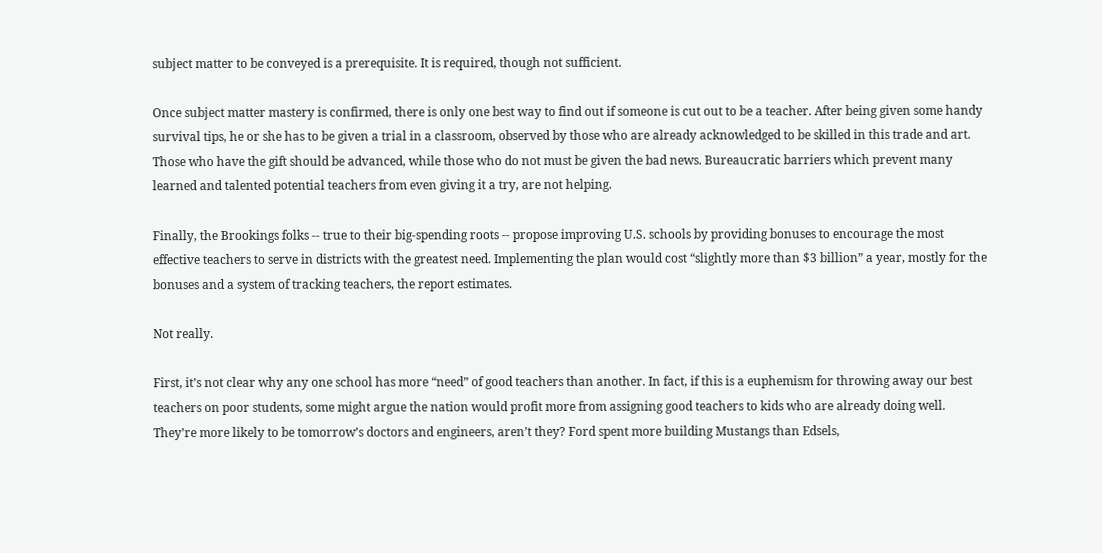subject matter to be conveyed is a prerequisite. It is required, though not sufficient.

Once subject matter mastery is confirmed, there is only one best way to find out if someone is cut out to be a teacher. After being given some handy survival tips, he or she has to be given a trial in a classroom, observed by those who are already acknowledged to be skilled in this trade and art. Those who have the gift should be advanced, while those who do not must be given the bad news. Bureaucratic barriers which prevent many learned and talented potential teachers from even giving it a try, are not helping.

Finally, the Brookings folks -- true to their big-spending roots -- propose improving U.S. schools by providing bonuses to encourage the most effective teachers to serve in districts with the greatest need. Implementing the plan would cost “slightly more than $3 billion” a year, mostly for the bonuses and a system of tracking teachers, the report estimates.

Not really.

First, it’s not clear why any one school has more “need” of good teachers than another. In fact, if this is a euphemism for throwing away our best teachers on poor students, some might argue the nation would profit more from assigning good teachers to kids who are already doing well. They’re more likely to be tomorrow’s doctors and engineers, aren’t they? Ford spent more building Mustangs than Edsels,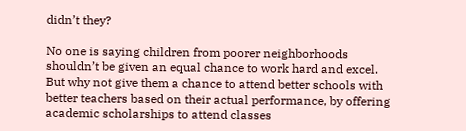didn’t they?

No one is saying children from poorer neighborhoods shouldn’t be given an equal chance to work hard and excel. But why not give them a chance to attend better schools with better teachers based on their actual performance, by offering academic scholarships to attend classes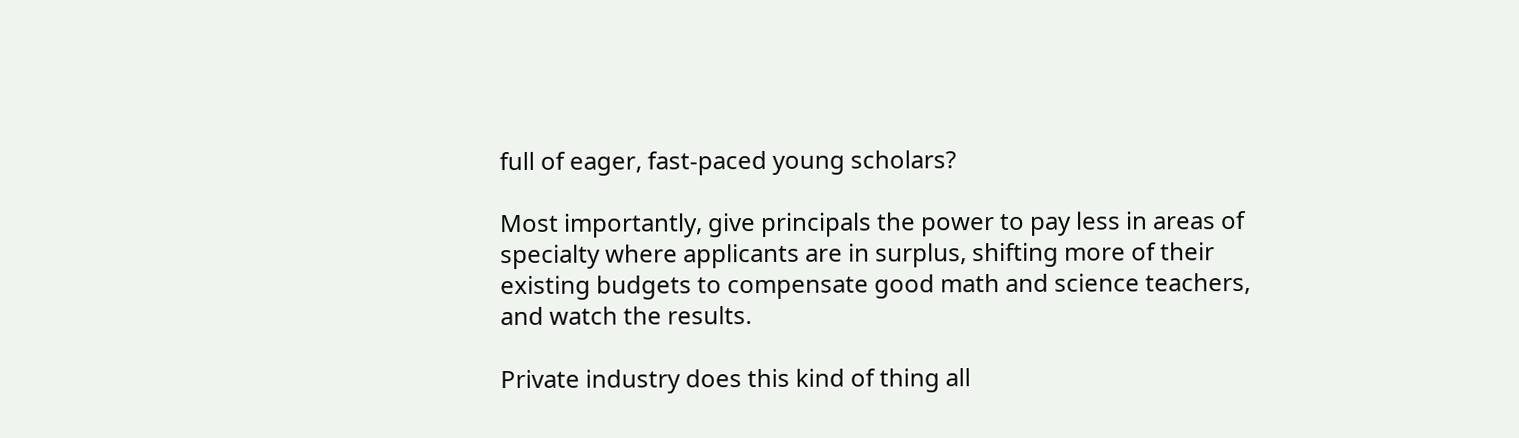full of eager, fast-paced young scholars?

Most importantly, give principals the power to pay less in areas of specialty where applicants are in surplus, shifting more of their existing budgets to compensate good math and science teachers, and watch the results.

Private industry does this kind of thing all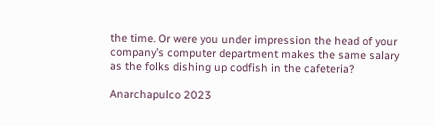the time. Or were you under impression the head of your company’s computer department makes the same salary as the folks dishing up codfish in the cafeteria?

Anarchapulco 2023